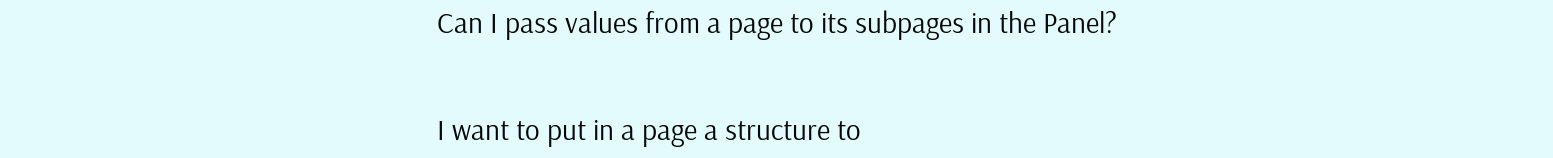Can I pass values from a page to its subpages in the Panel?


I want to put in a page a structure to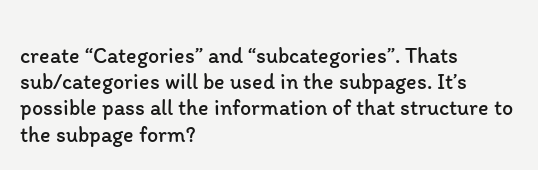create “Categories” and “subcategories”. Thats sub/categories will be used in the subpages. It’s possible pass all the information of that structure to the subpage form?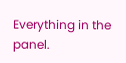Everything in the panel.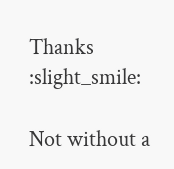Thanks :slight_smile:

Not without a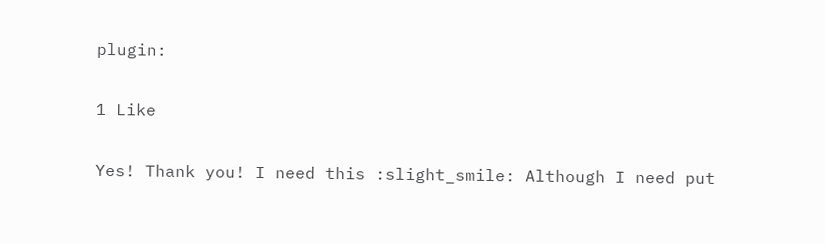plugin:

1 Like

Yes! Thank you! I need this :slight_smile: Although I need put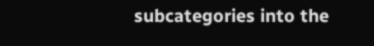subcategories into the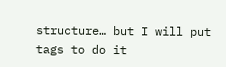structure… but I will put tags to do it